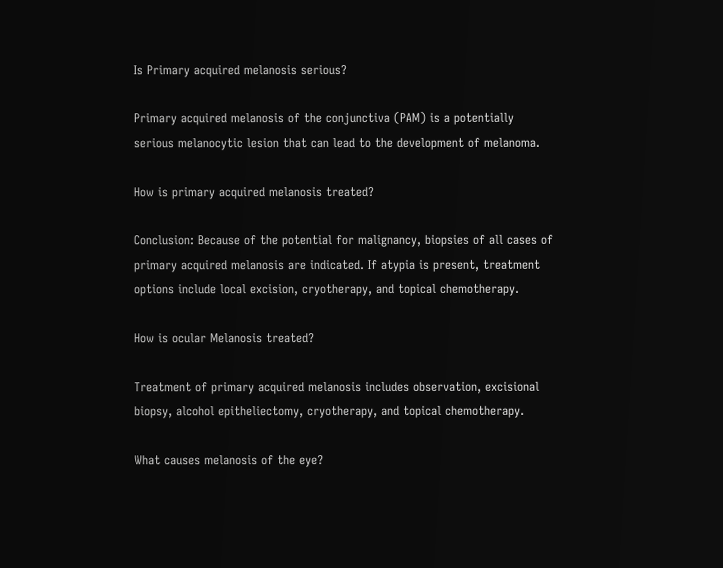Is Primary acquired melanosis serious?

Primary acquired melanosis of the conjunctiva (PAM) is a potentially serious melanocytic lesion that can lead to the development of melanoma.

How is primary acquired melanosis treated?

Conclusion: Because of the potential for malignancy, biopsies of all cases of primary acquired melanosis are indicated. If atypia is present, treatment options include local excision, cryotherapy, and topical chemotherapy.

How is ocular Melanosis treated?

Treatment of primary acquired melanosis includes observation, excisional biopsy, alcohol epitheliectomy, cryotherapy, and topical chemotherapy.

What causes melanosis of the eye?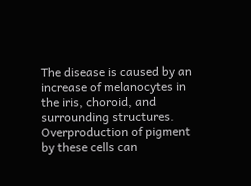The disease is caused by an increase of melanocytes in the iris, choroid, and surrounding structures. Overproduction of pigment by these cells can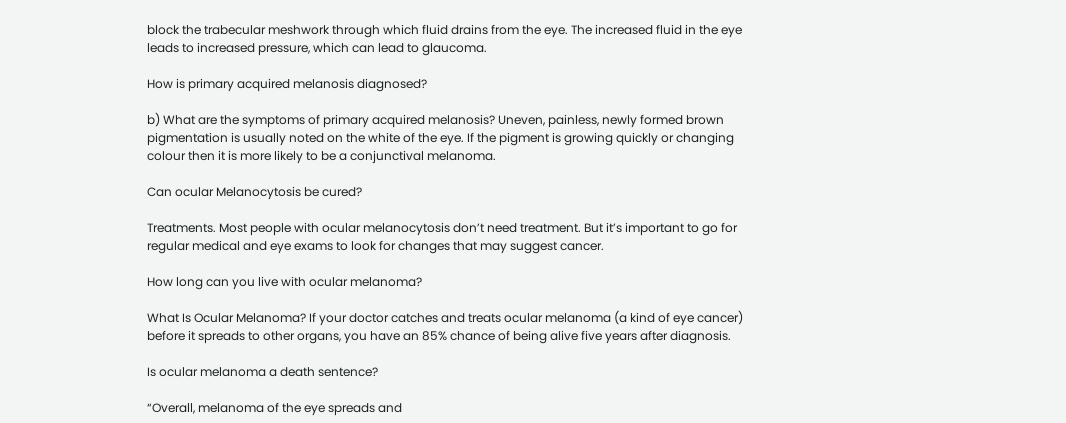block the trabecular meshwork through which fluid drains from the eye. The increased fluid in the eye leads to increased pressure, which can lead to glaucoma.

How is primary acquired melanosis diagnosed?

b) What are the symptoms of primary acquired melanosis? Uneven, painless, newly formed brown pigmentation is usually noted on the white of the eye. If the pigment is growing quickly or changing colour then it is more likely to be a conjunctival melanoma.

Can ocular Melanocytosis be cured?

Treatments. Most people with ocular melanocytosis don’t need treatment. But it’s important to go for regular medical and eye exams to look for changes that may suggest cancer.

How long can you live with ocular melanoma?

What Is Ocular Melanoma? If your doctor catches and treats ocular melanoma (a kind of eye cancer) before it spreads to other organs, you have an 85% chance of being alive five years after diagnosis.

Is ocular melanoma a death sentence?

“Overall, melanoma of the eye spreads and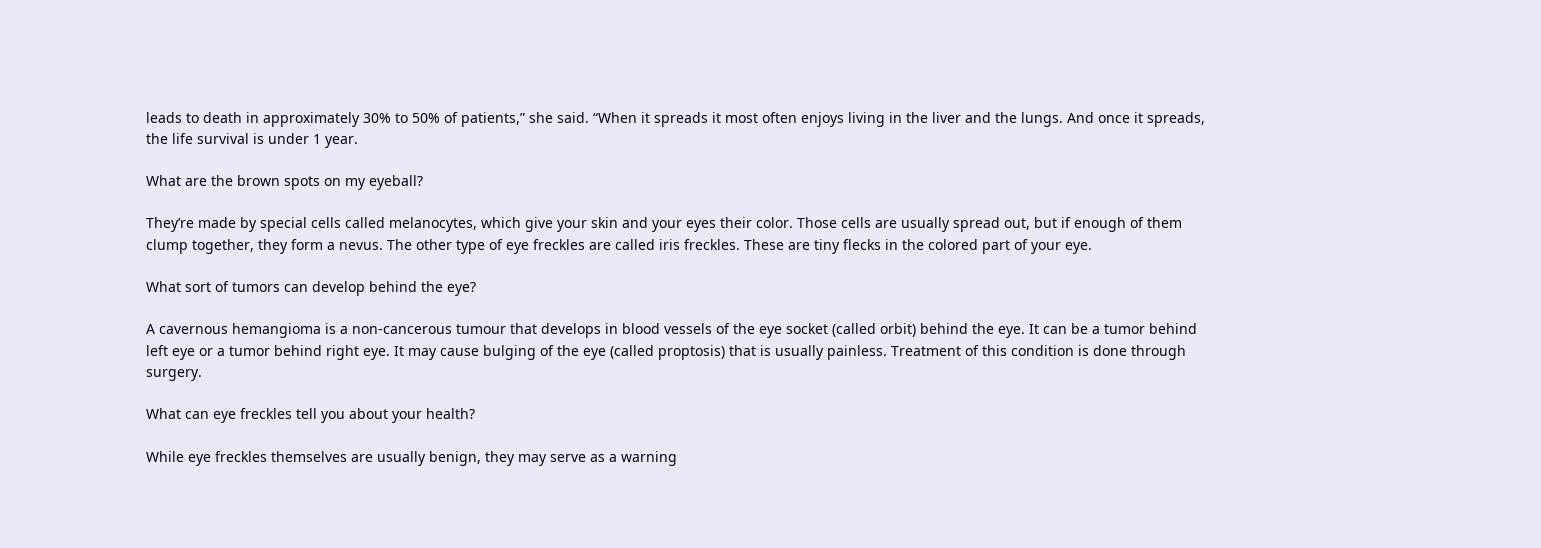leads to death in approximately 30% to 50% of patients,” she said. “When it spreads it most often enjoys living in the liver and the lungs. And once it spreads, the life survival is under 1 year.

What are the brown spots on my eyeball?

They’re made by special cells called melanocytes, which give your skin and your eyes their color. Those cells are usually spread out, but if enough of them clump together, they form a nevus. The other type of eye freckles are called iris freckles. These are tiny flecks in the colored part of your eye.

What sort of tumors can develop behind the eye?

A cavernous hemangioma is a non-cancerous tumour that develops in blood vessels of the eye socket (called orbit) behind the eye. It can be a tumor behind left eye or a tumor behind right eye. It may cause bulging of the eye (called proptosis) that is usually painless. Treatment of this condition is done through surgery.

What can eye freckles tell you about your health?

While eye freckles themselves are usually benign, they may serve as a warning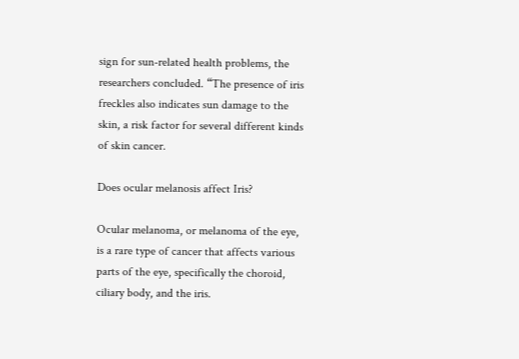sign for sun-related health problems, the researchers concluded. “The presence of iris freckles also indicates sun damage to the skin, a risk factor for several different kinds of skin cancer.

Does ocular melanosis affect Iris?

Ocular melanoma, or melanoma of the eye, is a rare type of cancer that affects various parts of the eye, specifically the choroid, ciliary body, and the iris.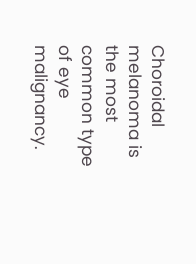Choroidal melanoma is the most common type of eye malignancy.